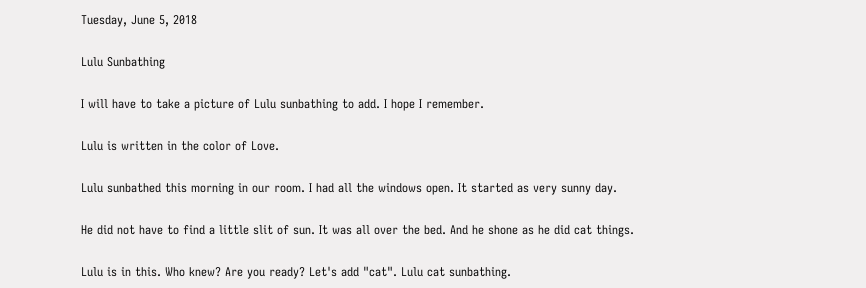Tuesday, June 5, 2018

Lulu Sunbathing

I will have to take a picture of Lulu sunbathing to add. I hope I remember.

Lulu is written in the color of Love.

Lulu sunbathed this morning in our room. I had all the windows open. It started as very sunny day.

He did not have to find a little slit of sun. It was all over the bed. And he shone as he did cat things.

Lulu is in this. Who knew? Are you ready? Let's add "cat". Lulu cat sunbathing.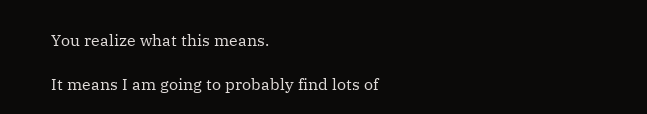You realize what this means.

It means I am going to probably find lots of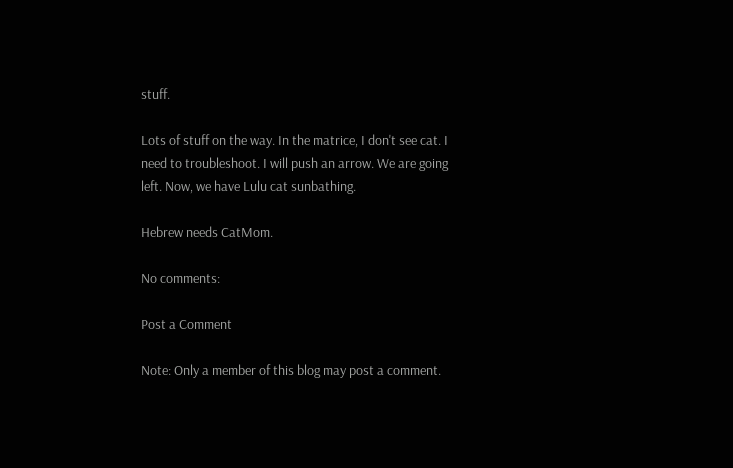stuff.

Lots of stuff on the way. In the matrice, I don't see cat. I need to troubleshoot. I will push an arrow. We are going left. Now, we have Lulu cat sunbathing.

Hebrew needs CatMom.

No comments:

Post a Comment

Note: Only a member of this blog may post a comment.